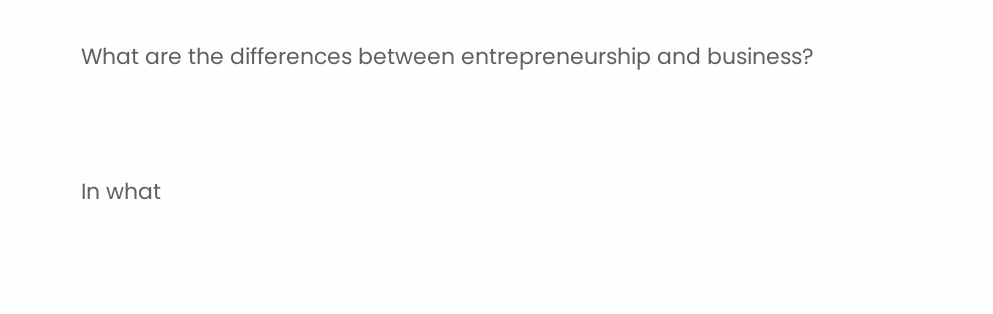What are the differences between entrepreneurship and business?


In what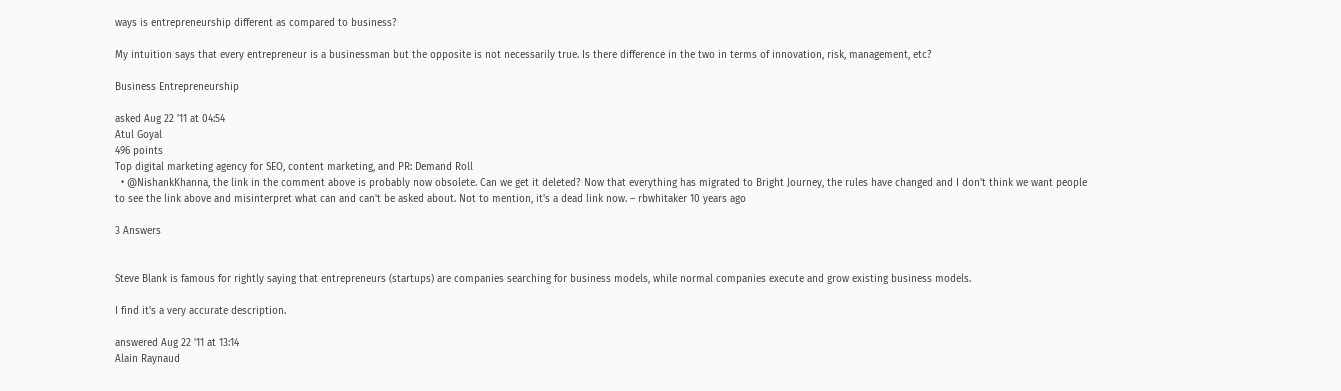ways is entrepreneurship different as compared to business?

My intuition says that every entrepreneur is a businessman but the opposite is not necessarily true. Is there difference in the two in terms of innovation, risk, management, etc?

Business Entrepreneurship

asked Aug 22 '11 at 04:54
Atul Goyal
496 points
Top digital marketing agency for SEO, content marketing, and PR: Demand Roll
  • @NishankKhanna, the link in the comment above is probably now obsolete. Can we get it deleted? Now that everything has migrated to Bright Journey, the rules have changed and I don't think we want people to see the link above and misinterpret what can and can't be asked about. Not to mention, it's a dead link now. – rbwhitaker 10 years ago

3 Answers


Steve Blank is famous for rightly saying that entrepreneurs (startups) are companies searching for business models, while normal companies execute and grow existing business models.

I find it's a very accurate description.

answered Aug 22 '11 at 13:14
Alain Raynaud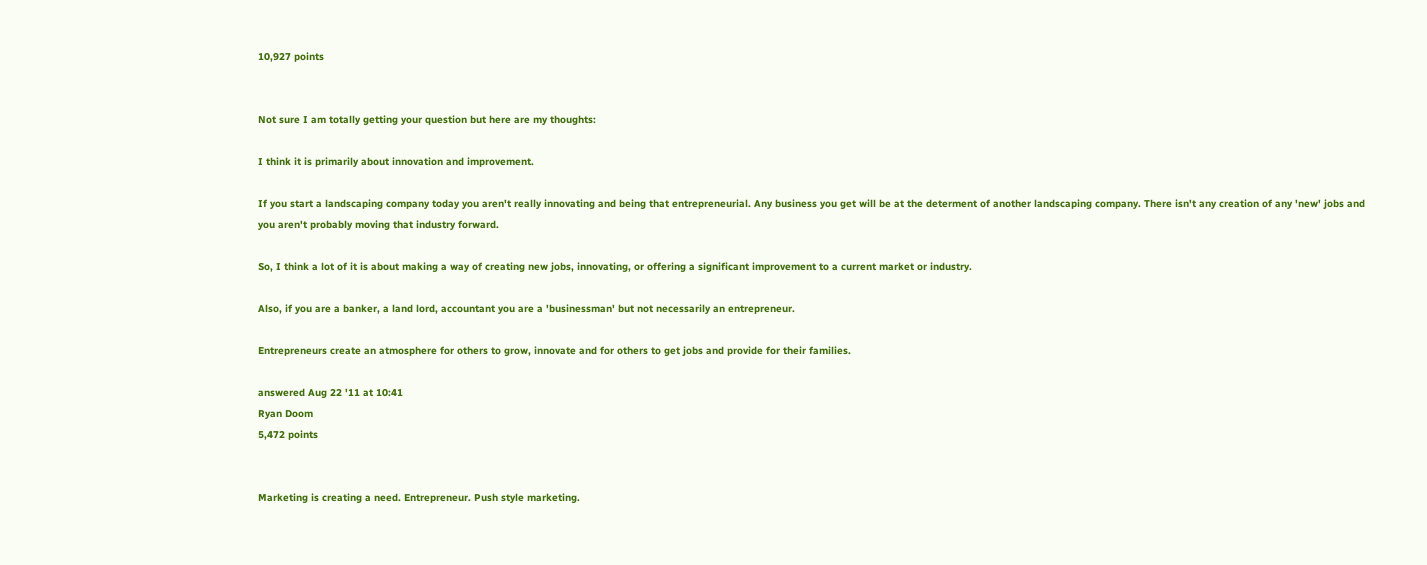10,927 points


Not sure I am totally getting your question but here are my thoughts:

I think it is primarily about innovation and improvement.

If you start a landscaping company today you aren't really innovating and being that entrepreneurial. Any business you get will be at the determent of another landscaping company. There isn't any creation of any 'new' jobs and you aren't probably moving that industry forward.

So, I think a lot of it is about making a way of creating new jobs, innovating, or offering a significant improvement to a current market or industry.

Also, if you are a banker, a land lord, accountant you are a 'businessman' but not necessarily an entrepreneur.

Entrepreneurs create an atmosphere for others to grow, innovate and for others to get jobs and provide for their families.

answered Aug 22 '11 at 10:41
Ryan Doom
5,472 points


Marketing is creating a need. Entrepreneur. Push style marketing.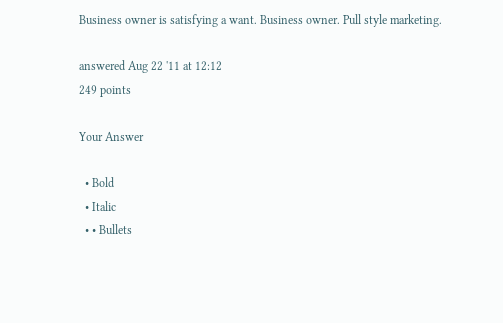Business owner is satisfying a want. Business owner. Pull style marketing.

answered Aug 22 '11 at 12:12
249 points

Your Answer

  • Bold
  • Italic
  • • Bullets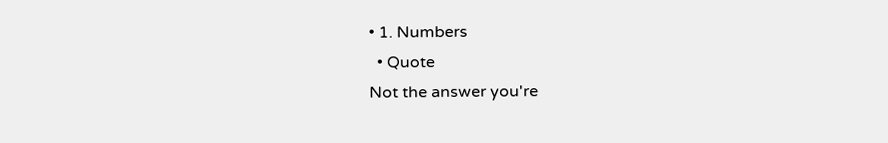• 1. Numbers
  • Quote
Not the answer you're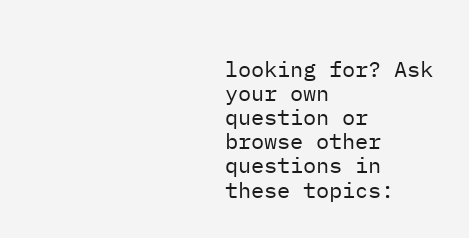looking for? Ask your own question or browse other questions in these topics: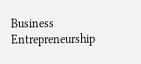Business Entrepreneurship